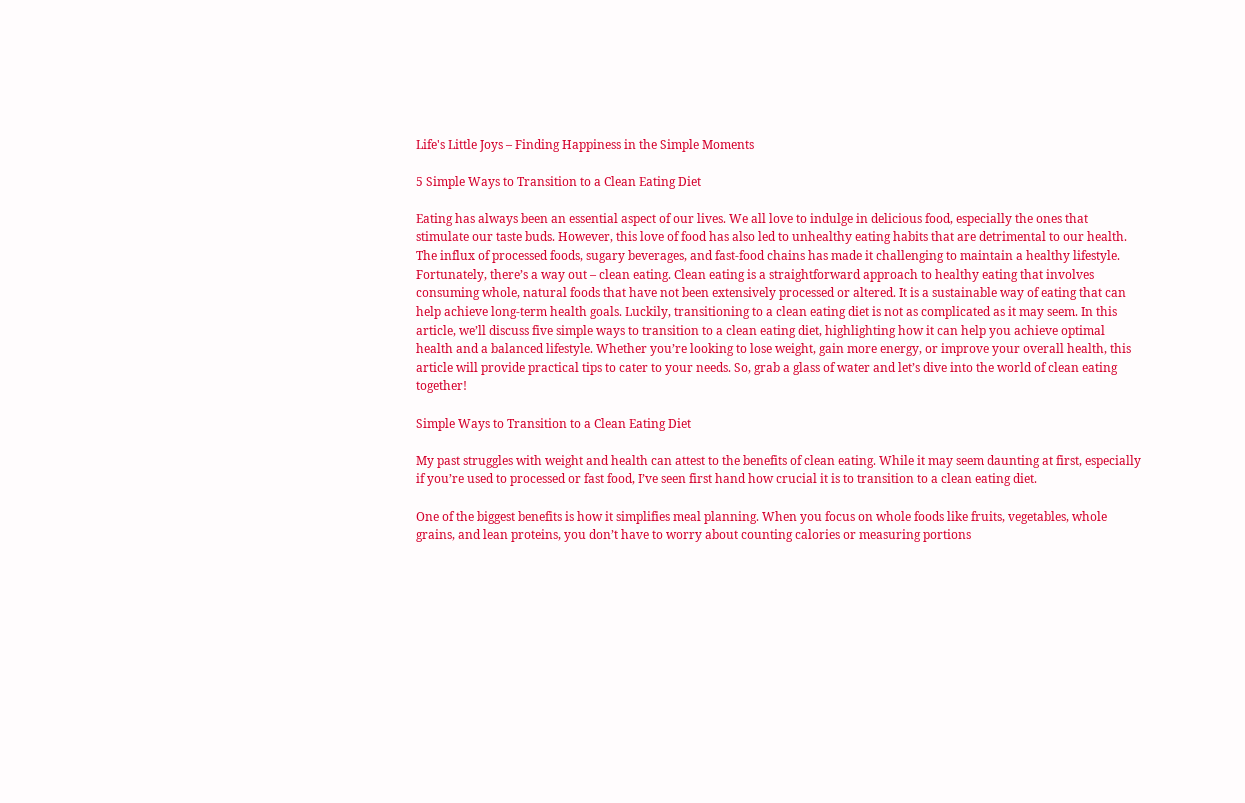Life's Little Joys – Finding Happiness in the Simple Moments

5 Simple Ways to Transition to a Clean Eating Diet

Eating has always been an essential aspect of our lives. We all love to indulge in delicious food, especially the ones that stimulate our taste buds. However, this love of food has also led to unhealthy eating habits that are detrimental to our health. The influx of processed foods, sugary beverages, and fast-food chains has made it challenging to maintain a healthy lifestyle. Fortunately, there’s a way out – clean eating. Clean eating is a straightforward approach to healthy eating that involves consuming whole, natural foods that have not been extensively processed or altered. It is a sustainable way of eating that can help achieve long-term health goals. Luckily, transitioning to a clean eating diet is not as complicated as it may seem. In this article, we’ll discuss five simple ways to transition to a clean eating diet, highlighting how it can help you achieve optimal health and a balanced lifestyle. Whether you’re looking to lose weight, gain more energy, or improve your overall health, this article will provide practical tips to cater to your needs. So, grab a glass of water and let’s dive into the world of clean eating together!

Simple Ways to Transition to a Clean Eating Diet

My past struggles with weight and health can attest to the benefits of clean eating. While it may seem daunting at first, especially if you’re used to processed or fast food, I’ve seen first hand how crucial it is to transition to a clean eating diet.

One of the biggest benefits is how it simplifies meal planning. When you focus on whole foods like fruits, vegetables, whole grains, and lean proteins, you don’t have to worry about counting calories or measuring portions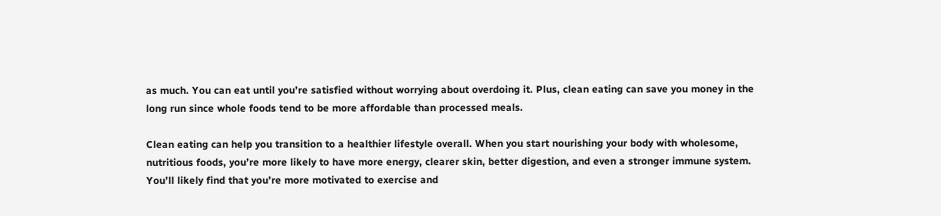as much. You can eat until you’re satisfied without worrying about overdoing it. Plus, clean eating can save you money in the long run since whole foods tend to be more affordable than processed meals.

Clean eating can help you transition to a healthier lifestyle overall. When you start nourishing your body with wholesome, nutritious foods, you’re more likely to have more energy, clearer skin, better digestion, and even a stronger immune system. You’ll likely find that you’re more motivated to exercise and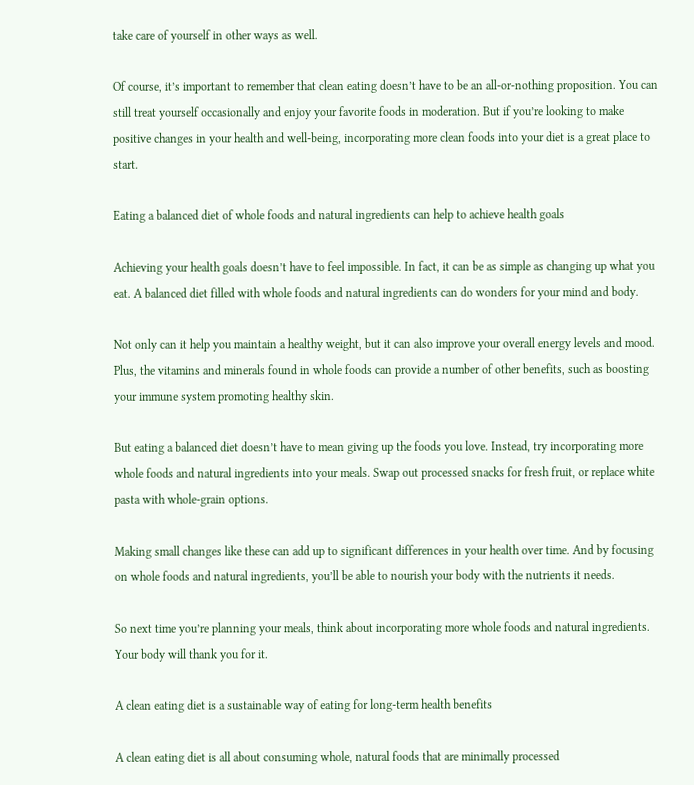take care of yourself in other ways as well.

Of course, it’s important to remember that clean eating doesn’t have to be an all-or-nothing proposition. You can still treat yourself occasionally and enjoy your favorite foods in moderation. But if you’re looking to make positive changes in your health and well-being, incorporating more clean foods into your diet is a great place to start.

Eating a balanced diet of whole foods and natural ingredients can help to achieve health goals

Achieving your health goals doesn’t have to feel impossible. In fact, it can be as simple as changing up what you eat. A balanced diet filled with whole foods and natural ingredients can do wonders for your mind and body.

Not only can it help you maintain a healthy weight, but it can also improve your overall energy levels and mood. Plus, the vitamins and minerals found in whole foods can provide a number of other benefits, such as boosting your immune system promoting healthy skin.

But eating a balanced diet doesn’t have to mean giving up the foods you love. Instead, try incorporating more whole foods and natural ingredients into your meals. Swap out processed snacks for fresh fruit, or replace white pasta with whole-grain options.

Making small changes like these can add up to significant differences in your health over time. And by focusing on whole foods and natural ingredients, you’ll be able to nourish your body with the nutrients it needs.

So next time you’re planning your meals, think about incorporating more whole foods and natural ingredients. Your body will thank you for it.

A clean eating diet is a sustainable way of eating for long-term health benefits

A clean eating diet is all about consuming whole, natural foods that are minimally processed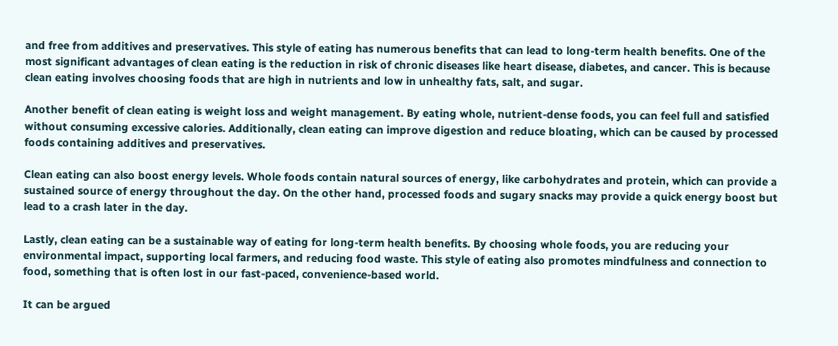and free from additives and preservatives. This style of eating has numerous benefits that can lead to long-term health benefits. One of the most significant advantages of clean eating is the reduction in risk of chronic diseases like heart disease, diabetes, and cancer. This is because clean eating involves choosing foods that are high in nutrients and low in unhealthy fats, salt, and sugar.

Another benefit of clean eating is weight loss and weight management. By eating whole, nutrient-dense foods, you can feel full and satisfied without consuming excessive calories. Additionally, clean eating can improve digestion and reduce bloating, which can be caused by processed foods containing additives and preservatives.

Clean eating can also boost energy levels. Whole foods contain natural sources of energy, like carbohydrates and protein, which can provide a sustained source of energy throughout the day. On the other hand, processed foods and sugary snacks may provide a quick energy boost but lead to a crash later in the day.

Lastly, clean eating can be a sustainable way of eating for long-term health benefits. By choosing whole foods, you are reducing your environmental impact, supporting local farmers, and reducing food waste. This style of eating also promotes mindfulness and connection to food, something that is often lost in our fast-paced, convenience-based world.

It can be argued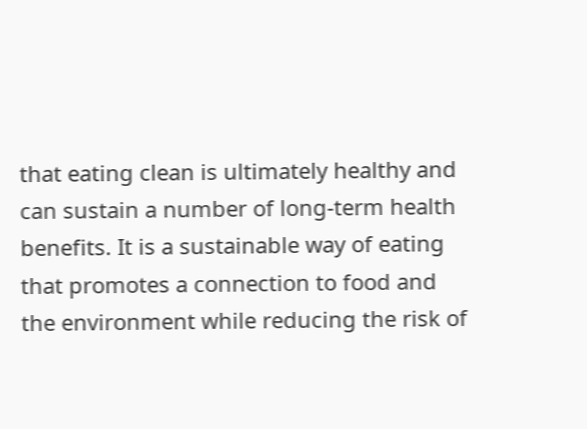that eating clean is ultimately healthy and can sustain a number of long-term health benefits. It is a sustainable way of eating that promotes a connection to food and the environment while reducing the risk of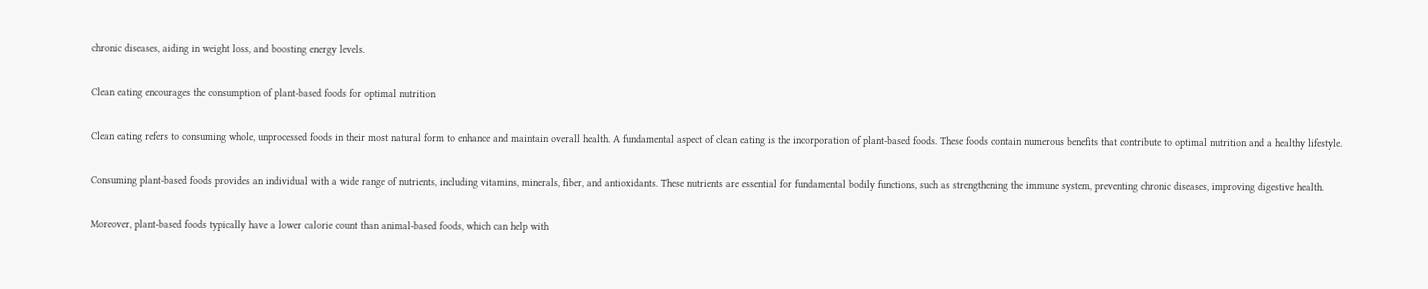chronic diseases, aiding in weight loss, and boosting energy levels.

Clean eating encourages the consumption of plant-based foods for optimal nutrition

Clean eating refers to consuming whole, unprocessed foods in their most natural form to enhance and maintain overall health. A fundamental aspect of clean eating is the incorporation of plant-based foods. These foods contain numerous benefits that contribute to optimal nutrition and a healthy lifestyle.

Consuming plant-based foods provides an individual with a wide range of nutrients, including vitamins, minerals, fiber, and antioxidants. These nutrients are essential for fundamental bodily functions, such as strengthening the immune system, preventing chronic diseases, improving digestive health.

Moreover, plant-based foods typically have a lower calorie count than animal-based foods, which can help with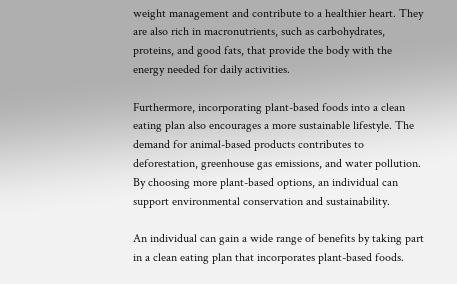weight management and contribute to a healthier heart. They are also rich in macronutrients, such as carbohydrates, proteins, and good fats, that provide the body with the energy needed for daily activities.

Furthermore, incorporating plant-based foods into a clean eating plan also encourages a more sustainable lifestyle. The demand for animal-based products contributes to deforestation, greenhouse gas emissions, and water pollution. By choosing more plant-based options, an individual can support environmental conservation and sustainability.

An individual can gain a wide range of benefits by taking part in a clean eating plan that incorporates plant-based foods.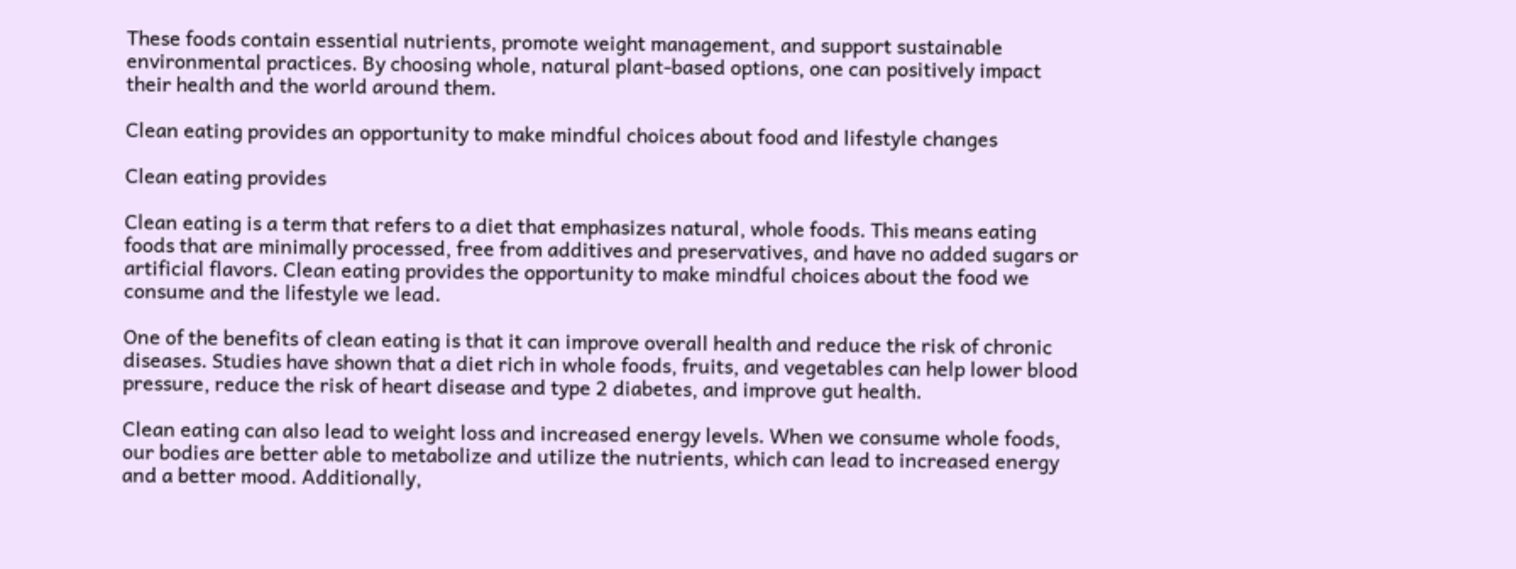These foods contain essential nutrients, promote weight management, and support sustainable environmental practices. By choosing whole, natural plant-based options, one can positively impact their health and the world around them.

Clean eating provides an opportunity to make mindful choices about food and lifestyle changes

Clean eating provides

Clean eating is a term that refers to a diet that emphasizes natural, whole foods. This means eating foods that are minimally processed, free from additives and preservatives, and have no added sugars or artificial flavors. Clean eating provides the opportunity to make mindful choices about the food we consume and the lifestyle we lead.

One of the benefits of clean eating is that it can improve overall health and reduce the risk of chronic diseases. Studies have shown that a diet rich in whole foods, fruits, and vegetables can help lower blood pressure, reduce the risk of heart disease and type 2 diabetes, and improve gut health.

Clean eating can also lead to weight loss and increased energy levels. When we consume whole foods, our bodies are better able to metabolize and utilize the nutrients, which can lead to increased energy and a better mood. Additionally,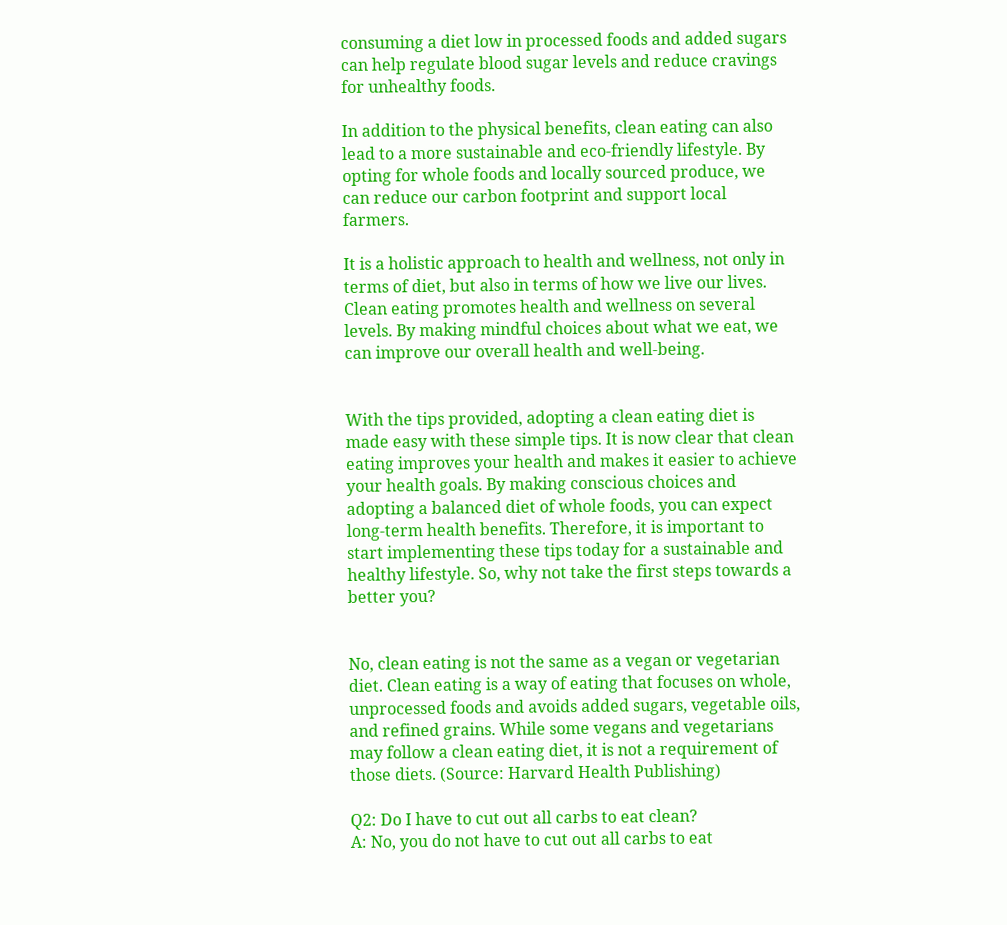consuming a diet low in processed foods and added sugars can help regulate blood sugar levels and reduce cravings for unhealthy foods.

In addition to the physical benefits, clean eating can also lead to a more sustainable and eco-friendly lifestyle. By opting for whole foods and locally sourced produce, we can reduce our carbon footprint and support local farmers.

It is a holistic approach to health and wellness, not only in terms of diet, but also in terms of how we live our lives. Clean eating promotes health and wellness on several levels. By making mindful choices about what we eat, we can improve our overall health and well-being.


With the tips provided, adopting a clean eating diet is made easy with these simple tips. It is now clear that clean eating improves your health and makes it easier to achieve your health goals. By making conscious choices and adopting a balanced diet of whole foods, you can expect long-term health benefits. Therefore, it is important to start implementing these tips today for a sustainable and healthy lifestyle. So, why not take the first steps towards a better you?


No, clean eating is not the same as a vegan or vegetarian diet. Clean eating is a way of eating that focuses on whole, unprocessed foods and avoids added sugars, vegetable oils, and refined grains. While some vegans and vegetarians may follow a clean eating diet, it is not a requirement of those diets. (Source: Harvard Health Publishing)

Q2: Do I have to cut out all carbs to eat clean?
A: No, you do not have to cut out all carbs to eat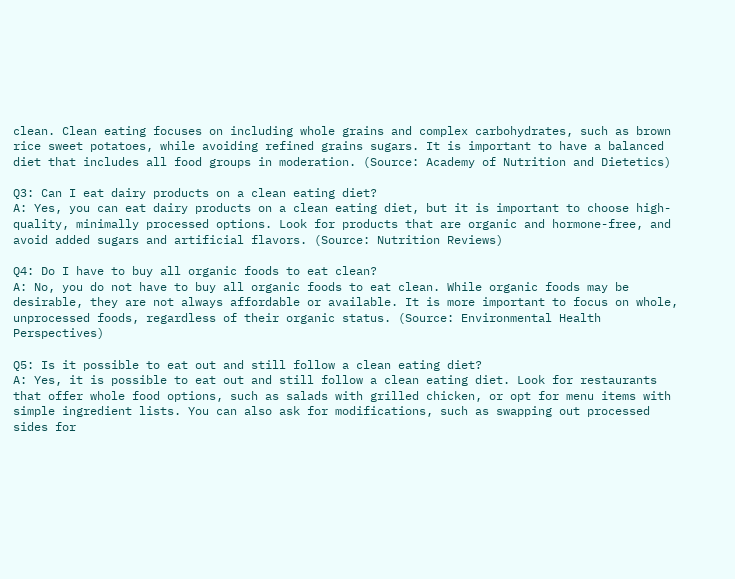clean. Clean eating focuses on including whole grains and complex carbohydrates, such as brown rice sweet potatoes, while avoiding refined grains sugars. It is important to have a balanced diet that includes all food groups in moderation. (Source: Academy of Nutrition and Dietetics)

Q3: Can I eat dairy products on a clean eating diet?
A: Yes, you can eat dairy products on a clean eating diet, but it is important to choose high-quality, minimally processed options. Look for products that are organic and hormone-free, and avoid added sugars and artificial flavors. (Source: Nutrition Reviews)

Q4: Do I have to buy all organic foods to eat clean?
A: No, you do not have to buy all organic foods to eat clean. While organic foods may be desirable, they are not always affordable or available. It is more important to focus on whole, unprocessed foods, regardless of their organic status. (Source: Environmental Health Perspectives)

Q5: Is it possible to eat out and still follow a clean eating diet?
A: Yes, it is possible to eat out and still follow a clean eating diet. Look for restaurants that offer whole food options, such as salads with grilled chicken, or opt for menu items with simple ingredient lists. You can also ask for modifications, such as swapping out processed sides for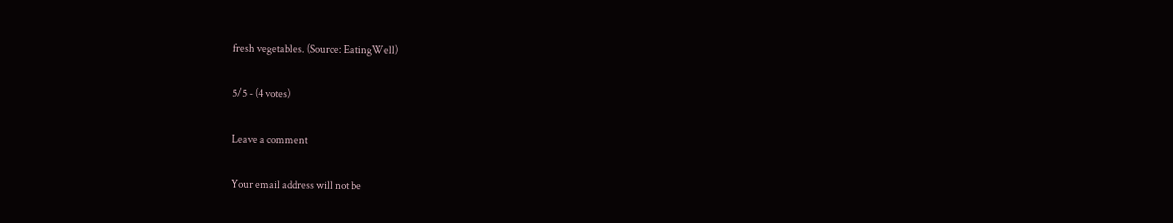fresh vegetables. (Source: EatingWell)

5/5 - (4 votes)

Leave a comment

Your email address will not be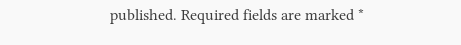published. Required fields are marked *